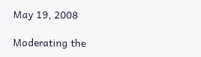May 19, 2008

Moderating the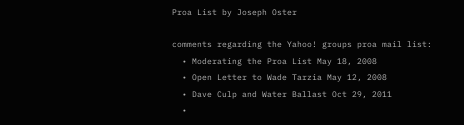Proa List by Joseph Oster

comments regarding the Yahoo! groups proa mail list:
  • Moderating the Proa List May 18, 2008
  • Open Letter to Wade Tarzia May 12, 2008
  • Dave Culp and Water Ballast Oct 29, 2011
  •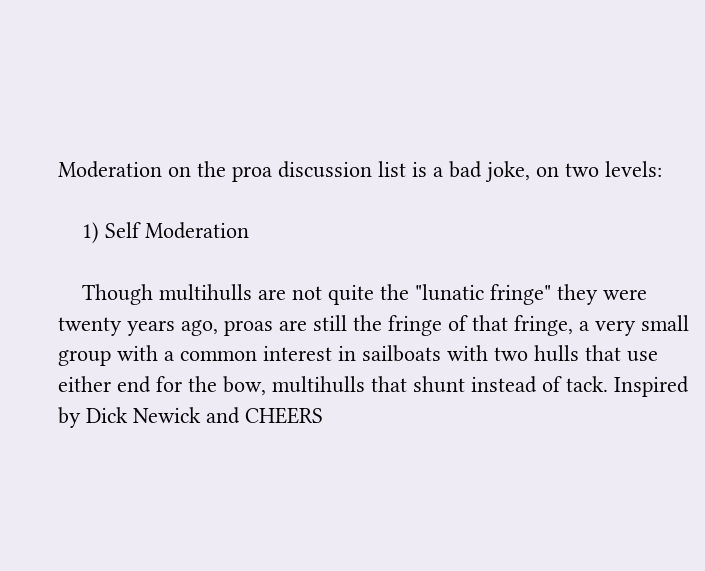Moderation on the proa discussion list is a bad joke, on two levels:

    1) Self Moderation

    Though multihulls are not quite the "lunatic fringe" they were twenty years ago, proas are still the fringe of that fringe, a very small group with a common interest in sailboats with two hulls that use either end for the bow, multihulls that shunt instead of tack. Inspired by Dick Newick and CHEERS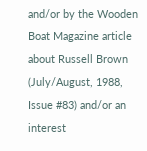and/or by the Wooden Boat Magazine article about Russell Brown (July/August, 1988, Issue #83) and/or an interest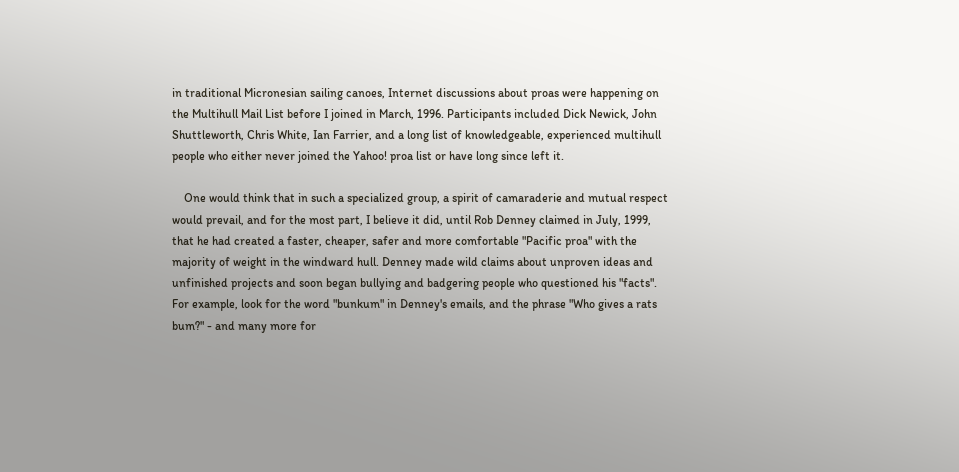in traditional Micronesian sailing canoes, Internet discussions about proas were happening on the Multihull Mail List before I joined in March, 1996. Participants included Dick Newick, John Shuttleworth, Chris White, Ian Farrier, and a long list of knowledgeable, experienced multihull people who either never joined the Yahoo! proa list or have long since left it.

    One would think that in such a specialized group, a spirit of camaraderie and mutual respect would prevail, and for the most part, I believe it did, until Rob Denney claimed in July, 1999, that he had created a faster, cheaper, safer and more comfortable "Pacific proa" with the majority of weight in the windward hull. Denney made wild claims about unproven ideas and unfinished projects and soon began bullying and badgering people who questioned his "facts". For example, look for the word "bunkum" in Denney's emails, and the phrase "Who gives a rats bum?" - and many more for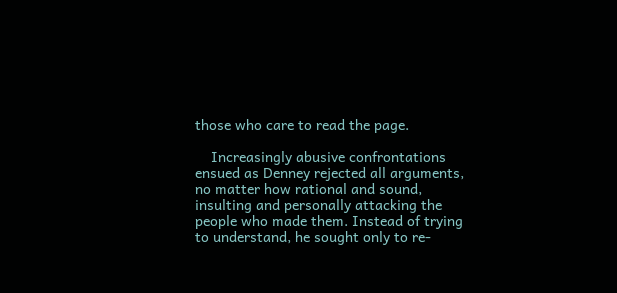those who care to read the page.

    Increasingly abusive confrontations ensued as Denney rejected all arguments, no matter how rational and sound, insulting and personally attacking the people who made them. Instead of trying to understand, he sought only to re-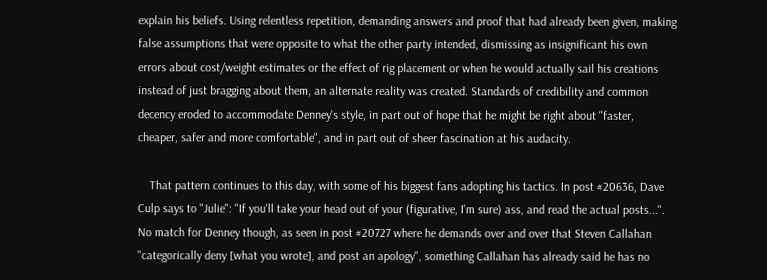explain his beliefs. Using relentless repetition, demanding answers and proof that had already been given, making false assumptions that were opposite to what the other party intended, dismissing as insignificant his own errors about cost/weight estimates or the effect of rig placement or when he would actually sail his creations instead of just bragging about them, an alternate reality was created. Standards of credibility and common decency eroded to accommodate Denney's style, in part out of hope that he might be right about "faster, cheaper, safer and more comfortable", and in part out of sheer fascination at his audacity.

    That pattern continues to this day, with some of his biggest fans adopting his tactics. In post #20636, Dave Culp says to "Julie": "If you'll take your head out of your (figurative, I'm sure) ass, and read the actual posts...". No match for Denney though, as seen in post #20727 where he demands over and over that Steven Callahan "categorically deny [what you wrote], and post an apology", something Callahan has already said he has no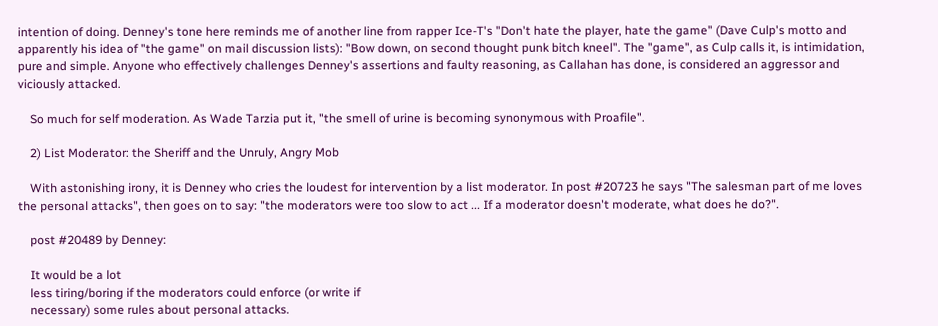intention of doing. Denney's tone here reminds me of another line from rapper Ice-T's "Don't hate the player, hate the game" (Dave Culp's motto and apparently his idea of "the game" on mail discussion lists): "Bow down, on second thought punk bitch kneel". The "game", as Culp calls it, is intimidation, pure and simple. Anyone who effectively challenges Denney's assertions and faulty reasoning, as Callahan has done, is considered an aggressor and viciously attacked.

    So much for self moderation. As Wade Tarzia put it, "the smell of urine is becoming synonymous with Proafile".

    2) List Moderator: the Sheriff and the Unruly, Angry Mob

    With astonishing irony, it is Denney who cries the loudest for intervention by a list moderator. In post #20723 he says "The salesman part of me loves the personal attacks", then goes on to say: "the moderators were too slow to act ... If a moderator doesn't moderate, what does he do?".

    post #20489 by Denney:

    It would be a lot
    less tiring/boring if the moderators could enforce (or write if
    necessary) some rules about personal attacks.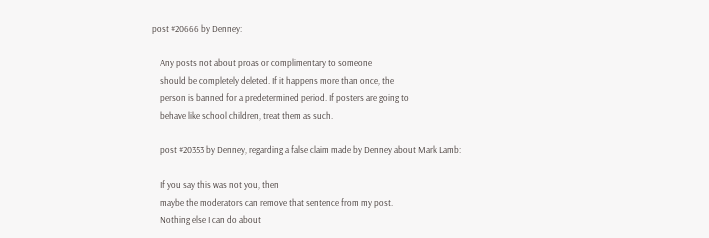post #20666 by Denney:

    Any posts not about proas or complimentary to someone
    should be completely deleted. If it happens more than once, the
    person is banned for a predetermined period. If posters are going to
    behave like school children, treat them as such.

    post #20353 by Denney, regarding a false claim made by Denney about Mark Lamb:

    If you say this was not you, then
    maybe the moderators can remove that sentence from my post.
    Nothing else I can do about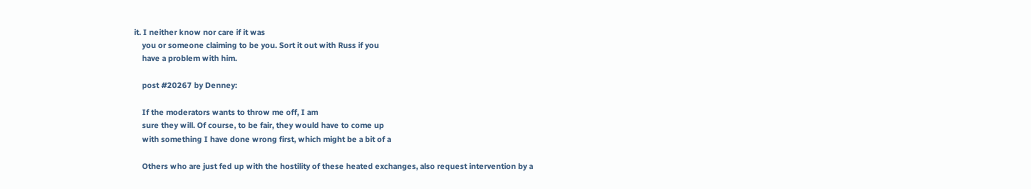it. I neither know nor care if it was
    you or someone claiming to be you. Sort it out with Russ if you
    have a problem with him.

    post #20267 by Denney:

    If the moderators wants to throw me off, I am
    sure they will. Of course, to be fair, they would have to come up
    with something I have done wrong first, which might be a bit of a

    Others who are just fed up with the hostility of these heated exchanges, also request intervention by a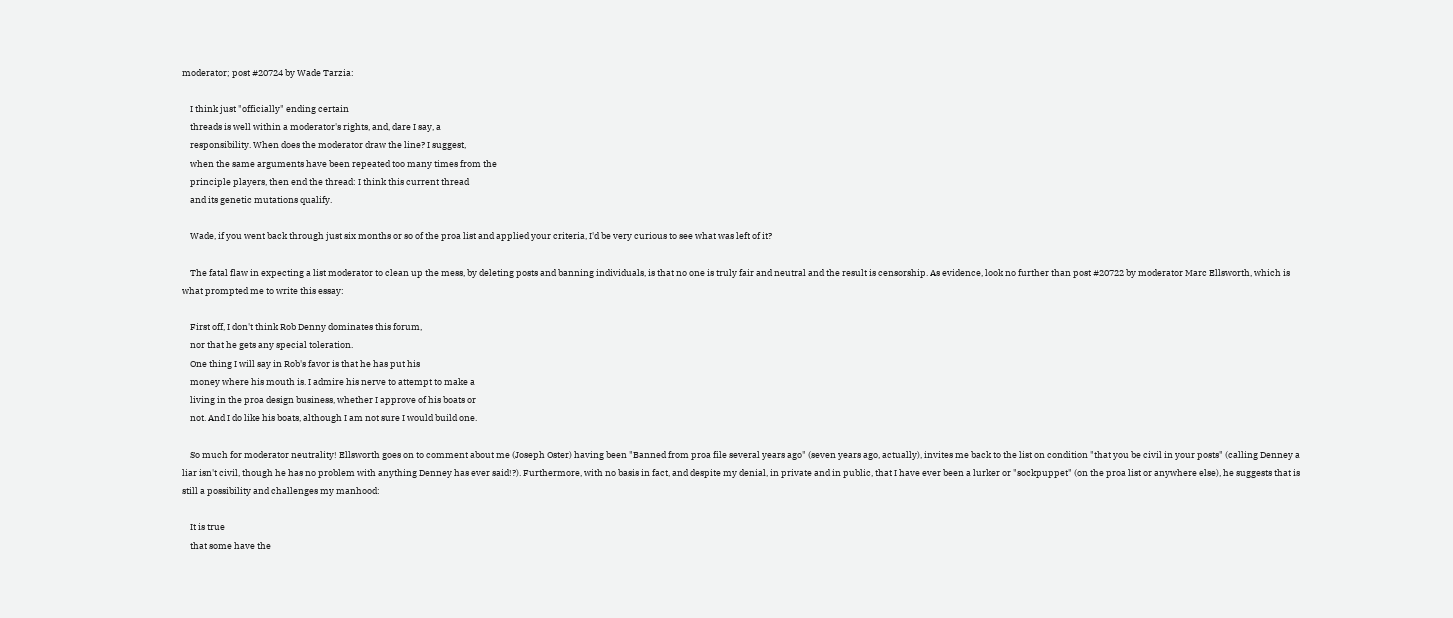moderator; post #20724 by Wade Tarzia:

    I think just "officially" ending certain
    threads is well within a moderator's rights, and, dare I say, a
    responsibility. When does the moderator draw the line? I suggest,
    when the same arguments have been repeated too many times from the
    principle players, then end the thread: I think this current thread
    and its genetic mutations qualify.

    Wade, if you went back through just six months or so of the proa list and applied your criteria, I'd be very curious to see what was left of it?

    The fatal flaw in expecting a list moderator to clean up the mess, by deleting posts and banning individuals, is that no one is truly fair and neutral and the result is censorship. As evidence, look no further than post #20722 by moderator Marc Ellsworth, which is what prompted me to write this essay:

    First off, I don't think Rob Denny dominates this forum,
    nor that he gets any special toleration.
    One thing I will say in Rob's favor is that he has put his
    money where his mouth is. I admire his nerve to attempt to make a
    living in the proa design business, whether I approve of his boats or
    not. And I do like his boats, although I am not sure I would build one.

    So much for moderator neutrality! Ellsworth goes on to comment about me (Joseph Oster) having been "Banned from proa file several years ago" (seven years ago, actually), invites me back to the list on condition "that you be civil in your posts" (calling Denney a liar isn't civil, though he has no problem with anything Denney has ever said!?). Furthermore, with no basis in fact, and despite my denial, in private and in public, that I have ever been a lurker or "sockpuppet" (on the proa list or anywhere else), he suggests that is still a possibility and challenges my manhood:

    It is true
    that some have the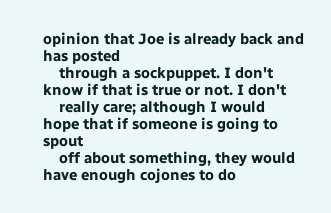opinion that Joe is already back and has posted
    through a sockpuppet. I don't know if that is true or not. I don't
    really care; although I would hope that if someone is going to spout
    off about something, they would have enough cojones to do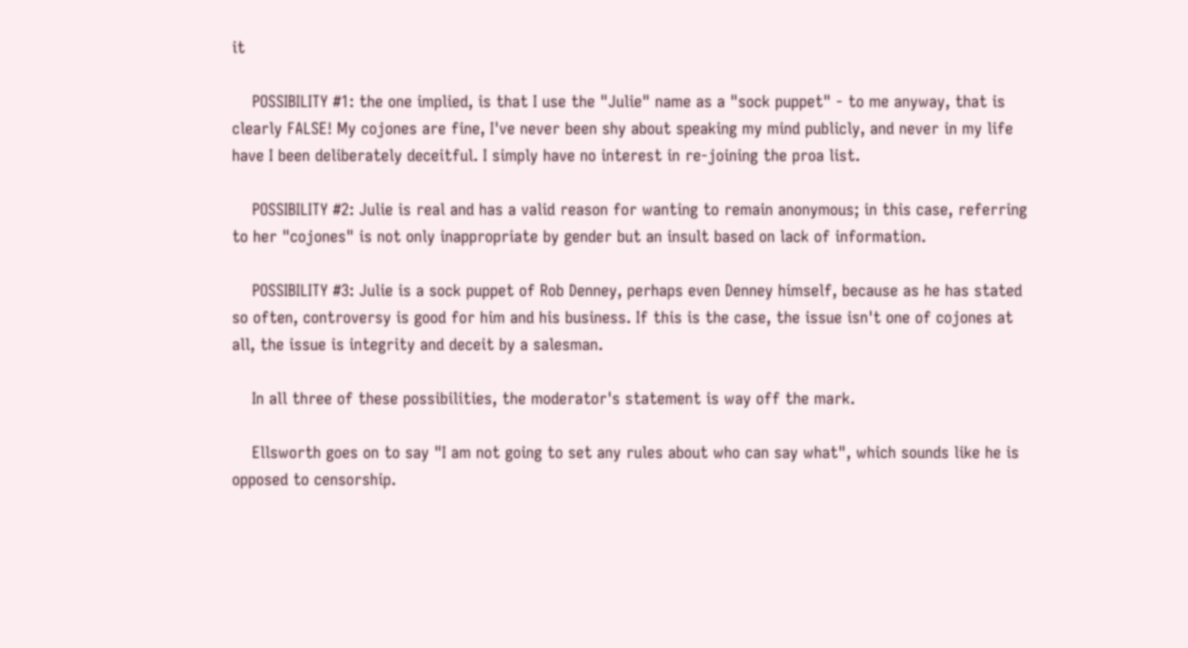it

    POSSIBILITY #1: the one implied, is that I use the "Julie" name as a "sock puppet" - to me anyway, that is clearly FALSE! My cojones are fine, I've never been shy about speaking my mind publicly, and never in my life have I been deliberately deceitful. I simply have no interest in re-joining the proa list.

    POSSIBILITY #2: Julie is real and has a valid reason for wanting to remain anonymous; in this case, referring to her "cojones" is not only inappropriate by gender but an insult based on lack of information.

    POSSIBILITY #3: Julie is a sock puppet of Rob Denney, perhaps even Denney himself, because as he has stated so often, controversy is good for him and his business. If this is the case, the issue isn't one of cojones at all, the issue is integrity and deceit by a salesman.

    In all three of these possibilities, the moderator's statement is way off the mark.

    Ellsworth goes on to say "I am not going to set any rules about who can say what", which sounds like he is opposed to censorship.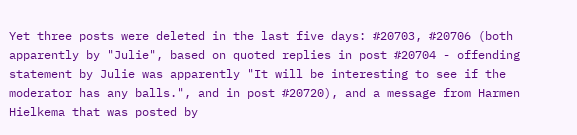Yet three posts were deleted in the last five days: #20703, #20706 (both apparently by "Julie", based on quoted replies in post #20704 - offending statement by Julie was apparently "It will be interesting to see if the moderator has any balls.", and in post #20720), and a message from Harmen Hielkema that was posted by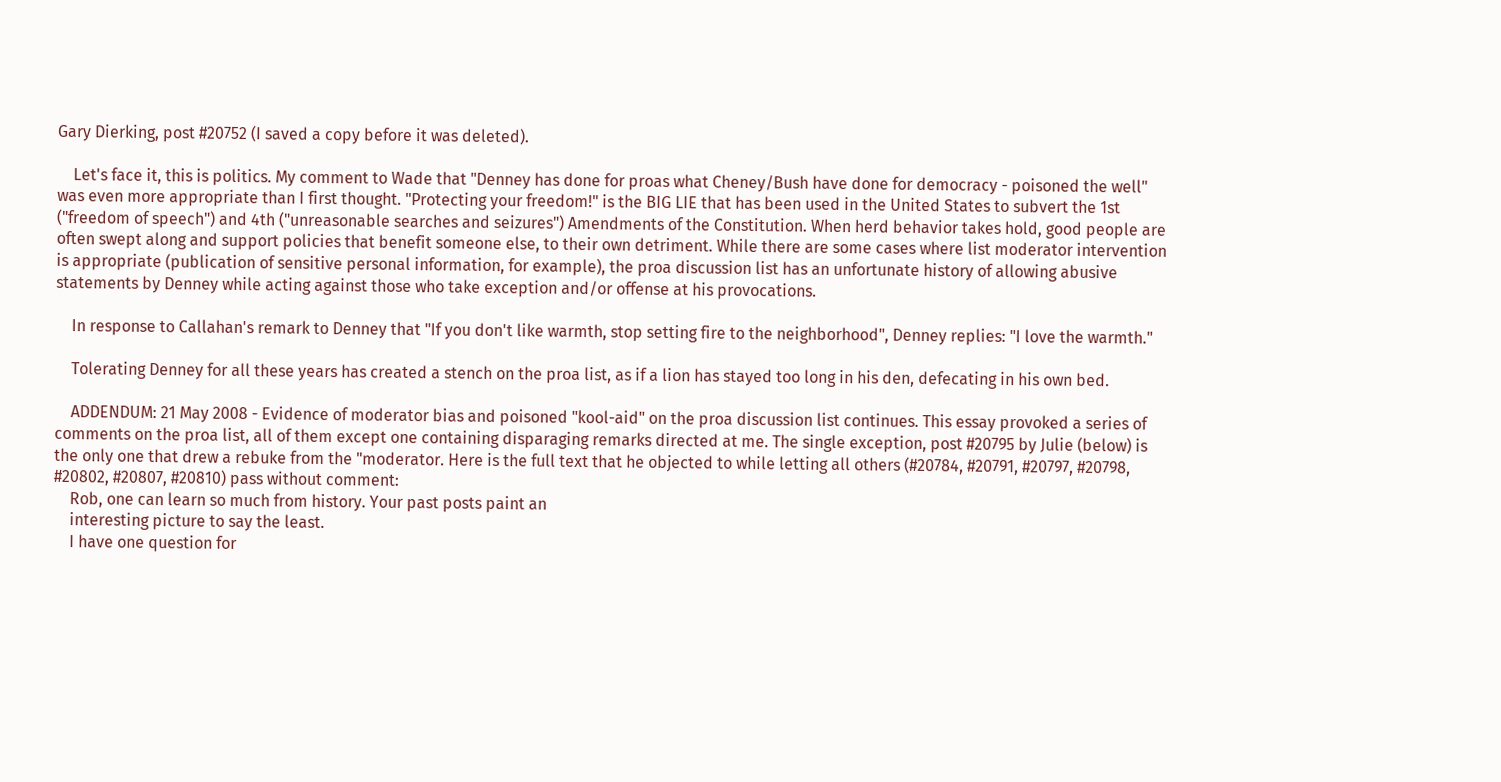Gary Dierking, post #20752 (I saved a copy before it was deleted).

    Let's face it, this is politics. My comment to Wade that "Denney has done for proas what Cheney/Bush have done for democracy - poisoned the well" was even more appropriate than I first thought. "Protecting your freedom!" is the BIG LIE that has been used in the United States to subvert the 1st ("freedom of speech") and 4th ("unreasonable searches and seizures") Amendments of the Constitution. When herd behavior takes hold, good people are often swept along and support policies that benefit someone else, to their own detriment. While there are some cases where list moderator intervention is appropriate (publication of sensitive personal information, for example), the proa discussion list has an unfortunate history of allowing abusive statements by Denney while acting against those who take exception and/or offense at his provocations.

    In response to Callahan's remark to Denney that "If you don't like warmth, stop setting fire to the neighborhood", Denney replies: "I love the warmth."

    Tolerating Denney for all these years has created a stench on the proa list, as if a lion has stayed too long in his den, defecating in his own bed.

    ADDENDUM: 21 May 2008 - Evidence of moderator bias and poisoned "kool-aid" on the proa discussion list continues. This essay provoked a series of comments on the proa list, all of them except one containing disparaging remarks directed at me. The single exception, post #20795 by Julie (below) is the only one that drew a rebuke from the "moderator. Here is the full text that he objected to while letting all others (#20784, #20791, #20797, #20798, #20802, #20807, #20810) pass without comment:
    Rob, one can learn so much from history. Your past posts paint an
    interesting picture to say the least.
    I have one question for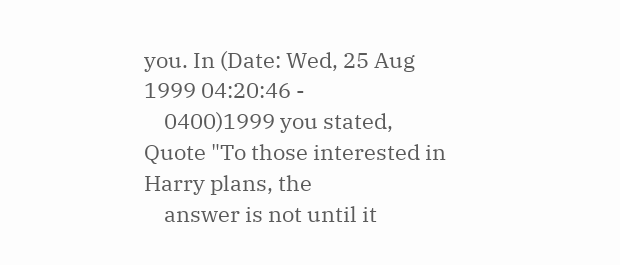you. In (Date: Wed, 25 Aug 1999 04:20:46 -
    0400)1999 you stated, Quote "To those interested in Harry plans, the
    answer is not until it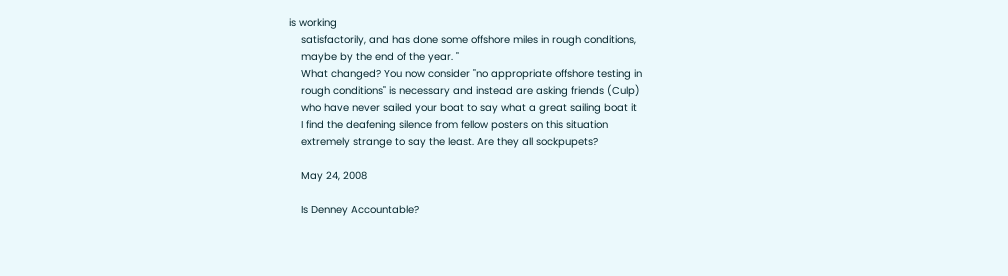is working
    satisfactorily, and has done some offshore miles in rough conditions,
    maybe by the end of the year. "
    What changed? You now consider "no appropriate offshore testing in
    rough conditions" is necessary and instead are asking friends (Culp)
    who have never sailed your boat to say what a great sailing boat it
    I find the deafening silence from fellow posters on this situation
    extremely strange to say the least. Are they all sockpupets?

    May 24, 2008

    Is Denney Accountable?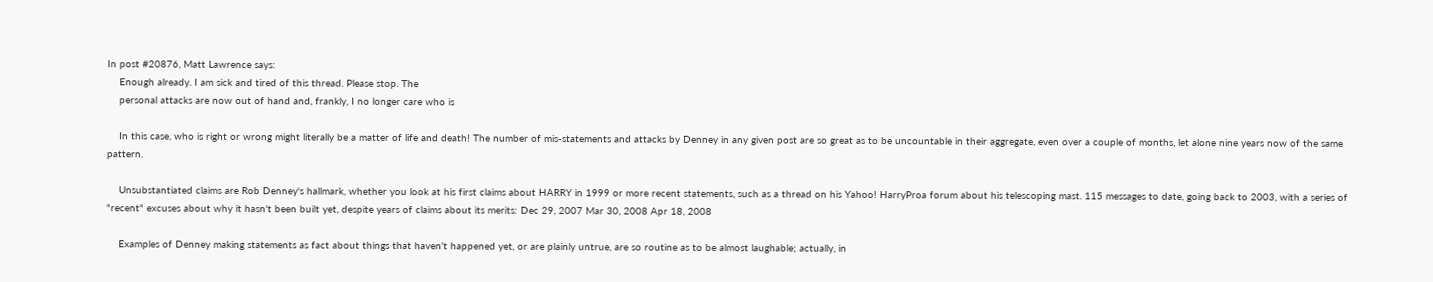In post #20876, Matt Lawrence says:
    Enough already. I am sick and tired of this thread. Please stop. The
    personal attacks are now out of hand and, frankly, I no longer care who is

    In this case, who is right or wrong might literally be a matter of life and death! The number of mis-statements and attacks by Denney in any given post are so great as to be uncountable in their aggregate, even over a couple of months, let alone nine years now of the same pattern.

    Unsubstantiated claims are Rob Denney's hallmark, whether you look at his first claims about HARRY in 1999 or more recent statements, such as a thread on his Yahoo! HarryProa forum about his telescoping mast. 115 messages to date, going back to 2003, with a series of "recent" excuses about why it hasn't been built yet, despite years of claims about its merits: Dec 29, 2007 Mar 30, 2008 Apr 18, 2008

    Examples of Denney making statements as fact about things that haven't happened yet, or are plainly untrue, are so routine as to be almost laughable; actually, in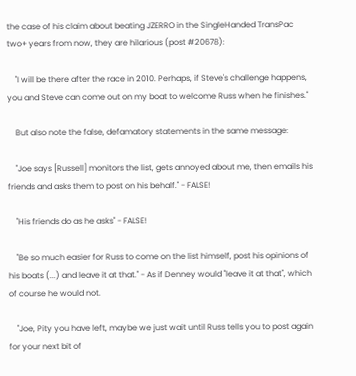the case of his claim about beating JZERRO in the SingleHanded TransPac two+ years from now, they are hilarious (post #20678):

    "I will be there after the race in 2010. Perhaps, if Steve's challenge happens, you and Steve can come out on my boat to welcome Russ when he finishes."

    But also note the false, defamatory statements in the same message:

    "Joe says [Russell] monitors the list, gets annoyed about me, then emails his friends and asks them to post on his behalf." - FALSE!

    "His friends do as he asks" - FALSE!

    "Be so much easier for Russ to come on the list himself, post his opinions of his boats (...) and leave it at that." - As if Denney would "leave it at that", which of course he would not.

    "Joe, Pity you have left, maybe we just wait until Russ tells you to post again for your next bit of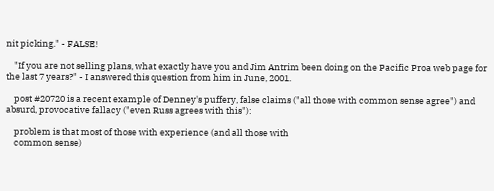nit picking." - FALSE!

    "If you are not selling plans, what exactly have you and Jim Antrim been doing on the Pacific Proa web page for the last 7 years?" - I answered this question from him in June, 2001.

    post #20720 is a recent example of Denney's puffery, false claims ("all those with common sense agree") and absurd, provocative fallacy ("even Russ agrees with this"):

    problem is that most of those with experience (and all those with
    common sense)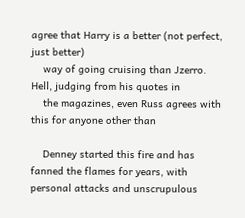agree that Harry is a better (not perfect, just better)
    way of going cruising than Jzerro. Hell, judging from his quotes in
    the magazines, even Russ agrees with this for anyone other than

    Denney started this fire and has fanned the flames for years, with personal attacks and unscrupulous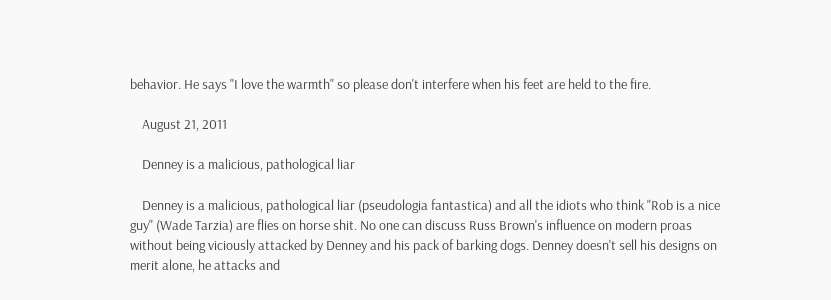behavior. He says "I love the warmth" so please don't interfere when his feet are held to the fire.

    August 21, 2011

    Denney is a malicious, pathological liar

    Denney is a malicious, pathological liar (pseudologia fantastica) and all the idiots who think "Rob is a nice guy" (Wade Tarzia) are flies on horse shit. No one can discuss Russ Brown's influence on modern proas without being viciously attacked by Denney and his pack of barking dogs. Denney doesn't sell his designs on merit alone, he attacks and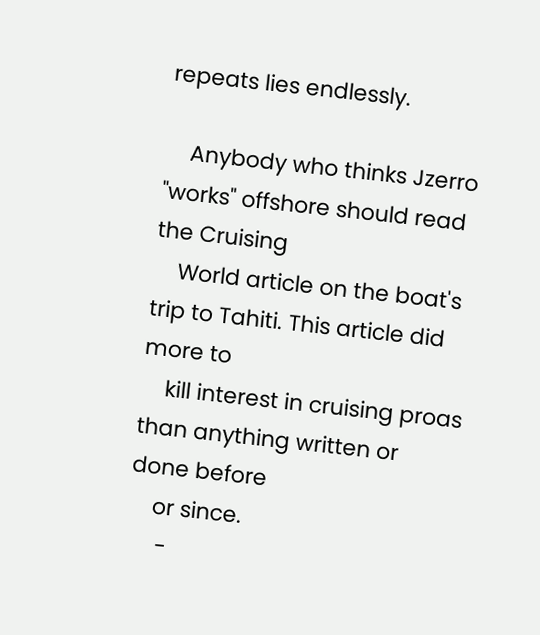repeats lies endlessly.

    Anybody who thinks Jzerro "works" offshore should read the Cruising
    World article on the boat's trip to Tahiti. This article did more to
    kill interest in cruising proas than anything written or done before
    or since.
     -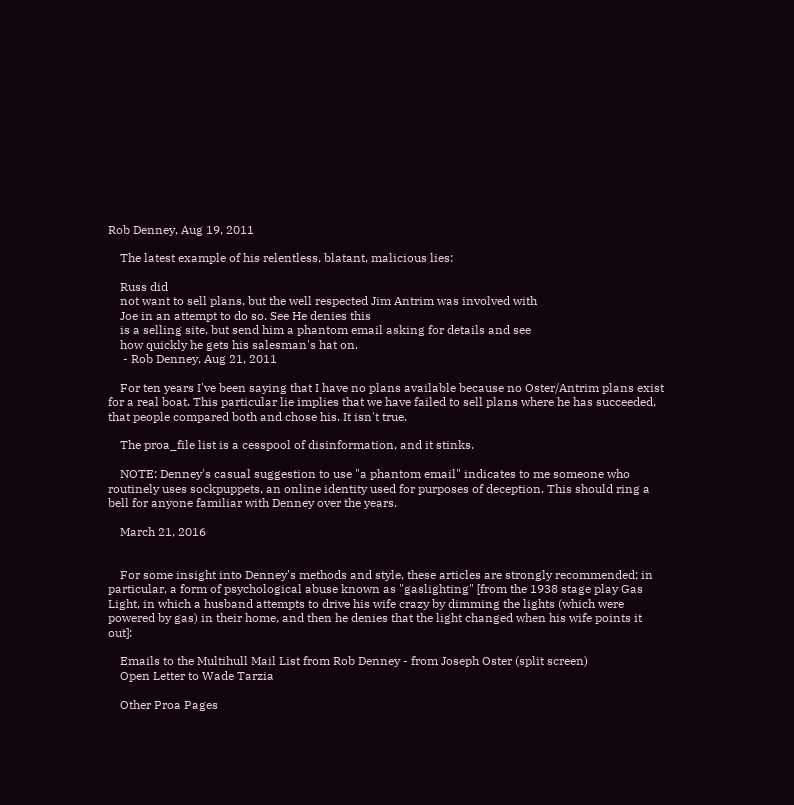Rob Denney, Aug 19, 2011

    The latest example of his relentless, blatant, malicious lies:

    Russ did
    not want to sell plans, but the well respected Jim Antrim was involved with
    Joe in an attempt to do so. See He denies this
    is a selling site, but send him a phantom email asking for details and see
    how quickly he gets his salesman's hat on.
     - Rob Denney, Aug 21, 2011

    For ten years I've been saying that I have no plans available because no Oster/Antrim plans exist for a real boat. This particular lie implies that we have failed to sell plans where he has succeeded, that people compared both and chose his. It isn't true.

    The proa_file list is a cesspool of disinformation, and it stinks.

    NOTE: Denney's casual suggestion to use "a phantom email" indicates to me someone who routinely uses sockpuppets, an online identity used for purposes of deception. This should ring a bell for anyone familiar with Denney over the years.

    March 21, 2016


    For some insight into Denney's methods and style, these articles are strongly recommended; in particular, a form of psychological abuse known as "gaslighting" [from the 1938 stage play Gas Light, in which a husband attempts to drive his wife crazy by dimming the lights (which were powered by gas) in their home, and then he denies that the light changed when his wife points it out]:

    Emails to the Multihull Mail List from Rob Denney - from Joseph Oster (split screen)
    Open Letter to Wade Tarzia

    Other Proa Pages